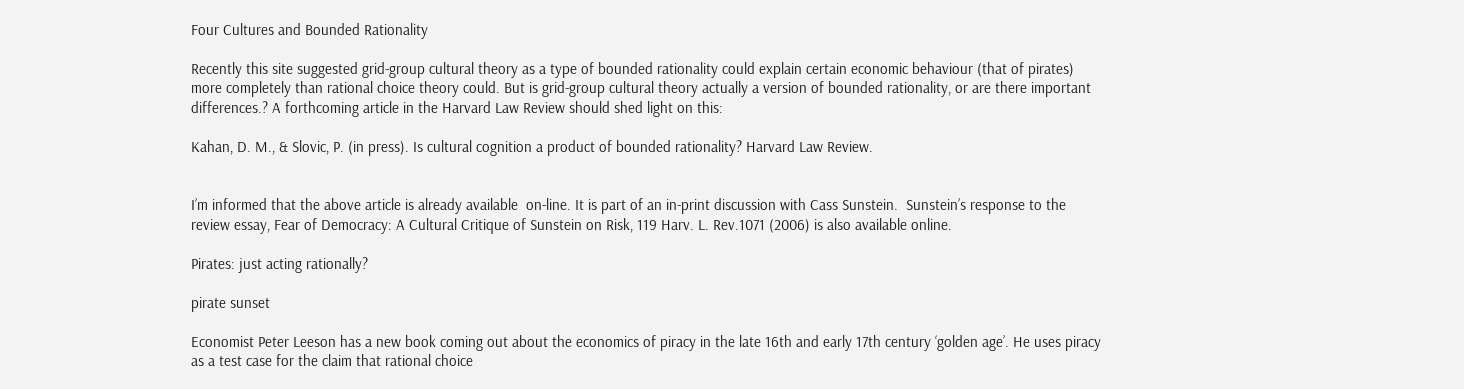Four Cultures and Bounded Rationality

Recently this site suggested grid-group cultural theory as a type of bounded rationality could explain certain economic behaviour (that of pirates) more completely than rational choice theory could. But is grid-group cultural theory actually a version of bounded rationality, or are there important differences.? A forthcoming article in the Harvard Law Review should shed light on this:

Kahan, D. M., & Slovic, P. (in press). Is cultural cognition a product of bounded rationality? Harvard Law Review.


I’m informed that the above article is already available  on-line. It is part of an in-print discussion with Cass Sunstein.  Sunstein’s response to the review essay, Fear of Democracy: A Cultural Critique of Sunstein on Risk, 119 Harv. L. Rev.1071 (2006) is also available online.

Pirates: just acting rationally?

pirate sunset

Economist Peter Leeson has a new book coming out about the economics of piracy in the late 16th and early 17th century ‘golden age’. He uses piracy as a test case for the claim that rational choice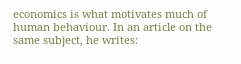economics is what motivates much of human behaviour. In an article on the same subject, he writes: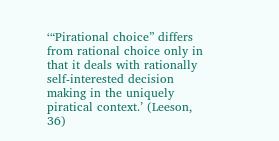‘“Pirational choice” differs from rational choice only in that it deals with rationally self-interested decision making in the uniquely piratical context.’ (Leeson, 36)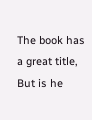The book has a great title, But is he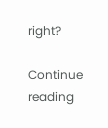right?

Continue reading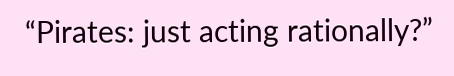“Pirates: just acting rationally?”